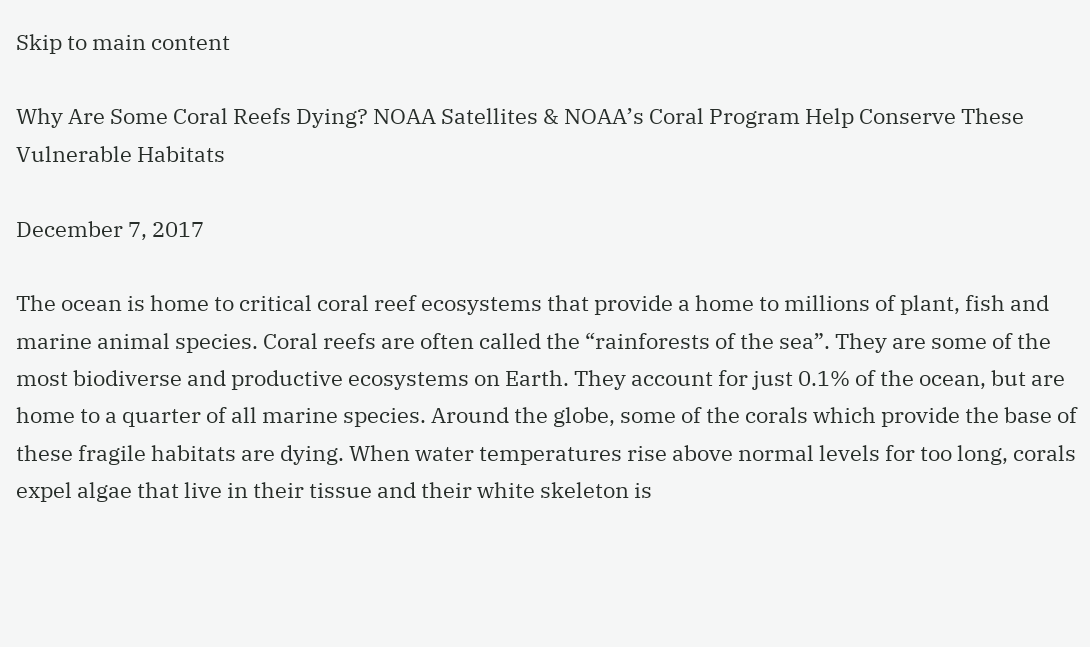Skip to main content

Why Are Some Coral Reefs Dying? NOAA Satellites & NOAA’s Coral Program Help Conserve These Vulnerable Habitats

December 7, 2017

The ocean is home to critical coral reef ecosystems that provide a home to millions of plant, fish and marine animal species. Coral reefs are often called the “rainforests of the sea”. They are some of the most biodiverse and productive ecosystems on Earth. They account for just 0.1% of the ocean, but are home to a quarter of all marine species. Around the globe, some of the corals which provide the base of these fragile habitats are dying. When water temperatures rise above normal levels for too long, corals expel algae that live in their tissue and their white skeleton is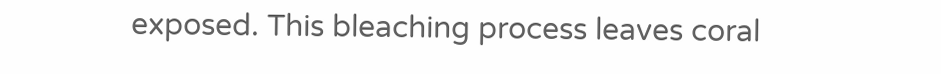exposed. This bleaching process leaves coral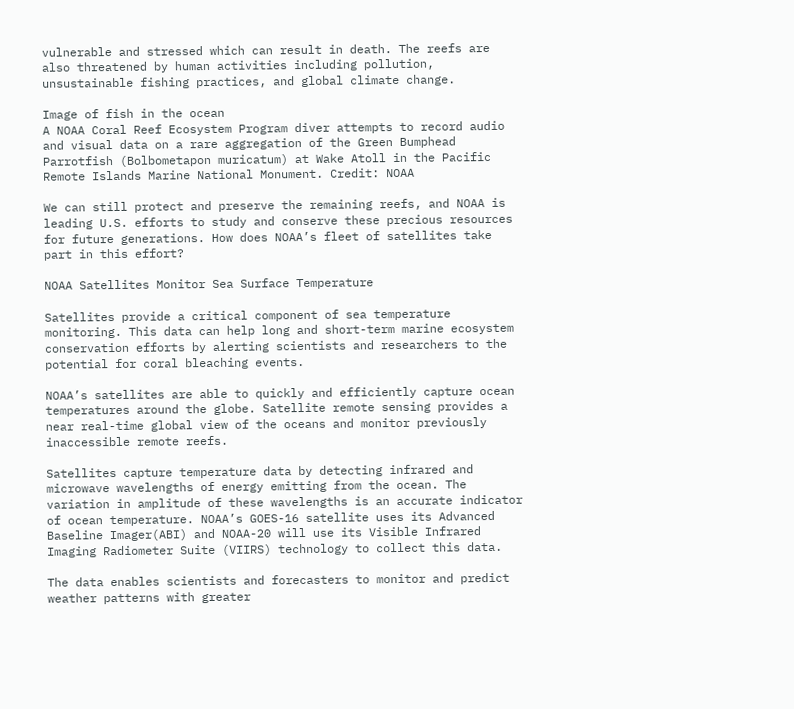vulnerable and stressed which can result in death. The reefs are also threatened by human activities including pollution, unsustainable fishing practices, and global climate change.

Image of fish in the ocean
A NOAA Coral Reef Ecosystem Program diver attempts to record audio and visual data on a rare aggregation of the Green Bumphead Parrotfish (Bolbometapon muricatum) at Wake Atoll in the Pacific Remote Islands Marine National Monument. Credit: NOAA

We can still protect and preserve the remaining reefs, and NOAA is leading U.S. efforts to study and conserve these precious resources for future generations. How does NOAA’s fleet of satellites take part in this effort?

NOAA Satellites Monitor Sea Surface Temperature

Satellites provide a critical component of sea temperature monitoring. This data can help long and short-term marine ecosystem conservation efforts by alerting scientists and researchers to the potential for coral bleaching events.

NOAA’s satellites are able to quickly and efficiently capture ocean temperatures around the globe. Satellite remote sensing provides a near real-time global view of the oceans and monitor previously inaccessible remote reefs.

Satellites capture temperature data by detecting infrared and microwave wavelengths of energy emitting from the ocean. The variation in amplitude of these wavelengths is an accurate indicator of ocean temperature. NOAA’s GOES-16 satellite uses its Advanced Baseline Imager(ABI) and NOAA-20 will use its Visible Infrared Imaging Radiometer Suite (VIIRS) technology to collect this data.

The data enables scientists and forecasters to monitor and predict weather patterns with greater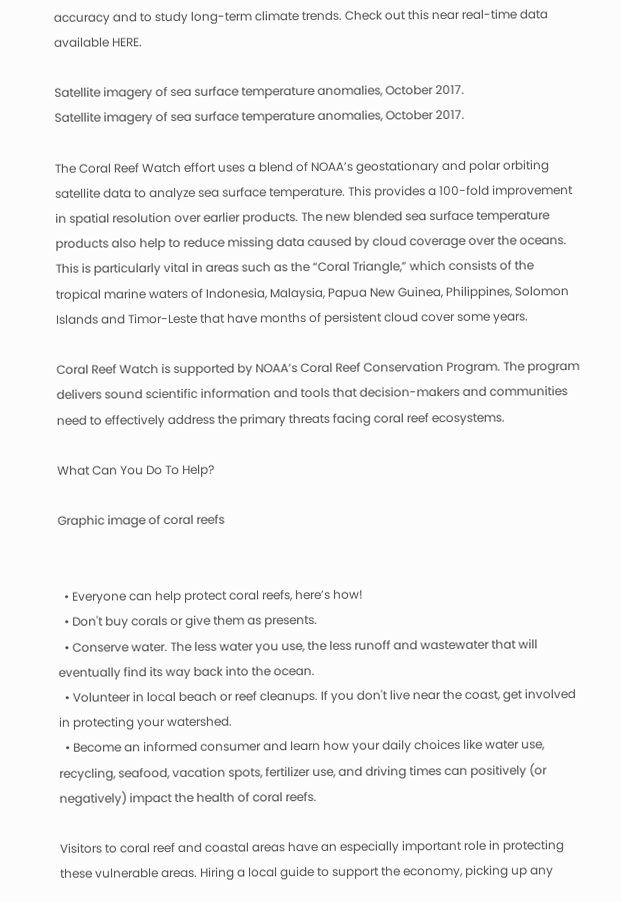accuracy and to study long-term climate trends. Check out this near real-time data available HERE.

Satellite imagery of sea surface temperature anomalies, October 2017.
Satellite imagery of sea surface temperature anomalies, October 2017.

The Coral Reef Watch effort uses a blend of NOAA’s geostationary and polar orbiting satellite data to analyze sea surface temperature. This provides a 100-fold improvement in spatial resolution over earlier products. The new blended sea surface temperature products also help to reduce missing data caused by cloud coverage over the oceans. This is particularly vital in areas such as the “Coral Triangle,” which consists of the tropical marine waters of Indonesia, Malaysia, Papua New Guinea, Philippines, Solomon Islands and Timor-Leste that have months of persistent cloud cover some years.

Coral Reef Watch is supported by NOAA’s Coral Reef Conservation Program. The program delivers sound scientific information and tools that decision-makers and communities need to effectively address the primary threats facing coral reef ecosystems.

What Can You Do To Help?

Graphic image of coral reefs


  • Everyone can help protect coral reefs, here’s how!
  • Don't buy corals or give them as presents.
  • Conserve water. The less water you use, the less runoff and wastewater that will eventually find its way back into the ocean.
  • Volunteer in local beach or reef cleanups. If you don't live near the coast, get involved in protecting your watershed.
  • Become an informed consumer and learn how your daily choices like water use, recycling, seafood, vacation spots, fertilizer use, and driving times can positively (or negatively) impact the health of coral reefs.

Visitors to coral reef and coastal areas have an especially important role in protecting these vulnerable areas. Hiring a local guide to support the economy, picking up any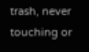trash, never touching or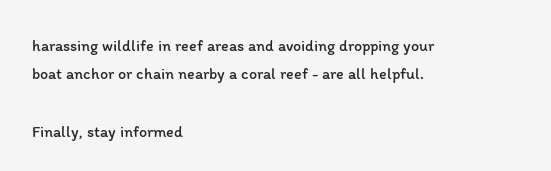harassing wildlife in reef areas and avoiding dropping your boat anchor or chain nearby a coral reef - are all helpful.

Finally, stay informed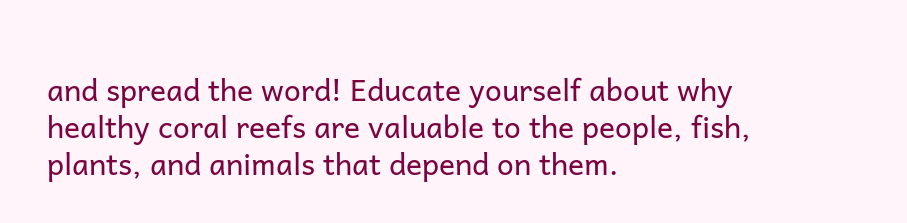and spread the word! Educate yourself about why healthy coral reefs are valuable to the people, fish, plants, and animals that depend on them.